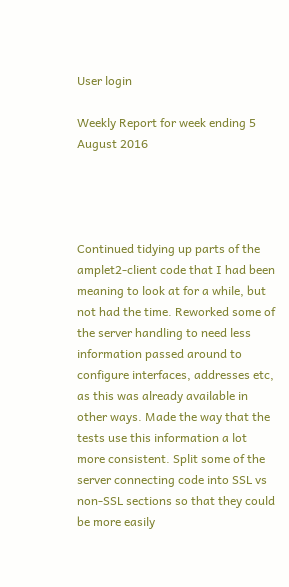User login

Weekly Report for week ending 5 August 2016




Continued tidying up parts of the amplet2-client code that I had been meaning to look at for a while, but not had the time. Reworked some of the server handling to need less information passed around to configure interfaces, addresses etc, as this was already available in other ways. Made the way that the tests use this information a lot more consistent. Split some of the server connecting code into SSL vs non-SSL sections so that they could be more easily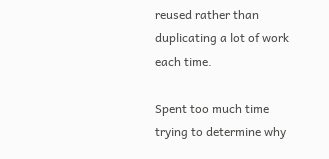reused rather than duplicating a lot of work each time.

Spent too much time trying to determine why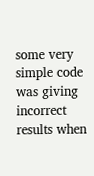some very simple code was giving incorrect results when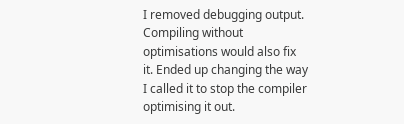I removed debugging output. Compiling without optimisations would also fix it. Ended up changing the way I called it to stop the compiler optimising it out.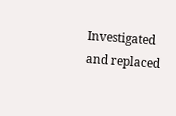Investigated and replaced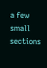a few small sections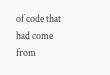of code that had come from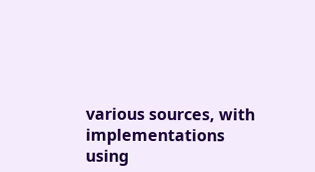various sources, with implementations using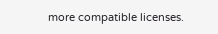more compatible licenses.